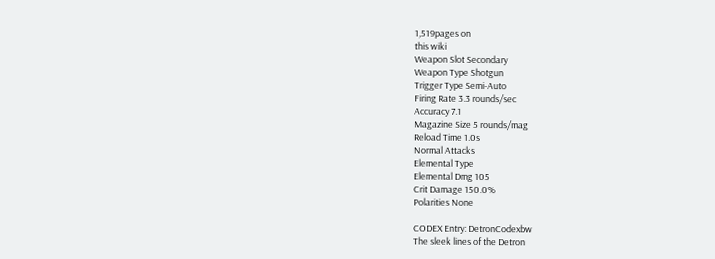1,519pages on
this wiki
Weapon Slot Secondary
Weapon Type Shotgun
Trigger Type Semi-Auto
Firing Rate 3.3 rounds/sec
Accuracy 7.1
Magazine Size 5 rounds/mag
Reload Time 1.0s
Normal Attacks
Elemental Type
Elemental Dmg 105
Crit Damage 150.0%
Polarities None

CODEX Entry: DetronCodexbw
The sleek lines of the Detron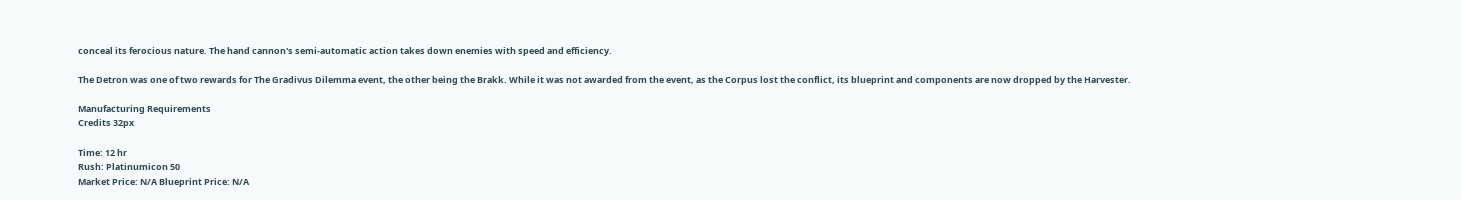conceal its ferocious nature. The hand cannon's semi-automatic action takes down enemies with speed and efficiency.

The Detron was one of two rewards for The Gradivus Dilemma event, the other being the Brakk. While it was not awarded from the event, as the Corpus lost the conflict, its blueprint and components are now dropped by the Harvester.

Manufacturing Requirements
Credits 32px

Time: 12 hr
Rush: Platinumicon 50
Market Price: N/A Blueprint Price: N/A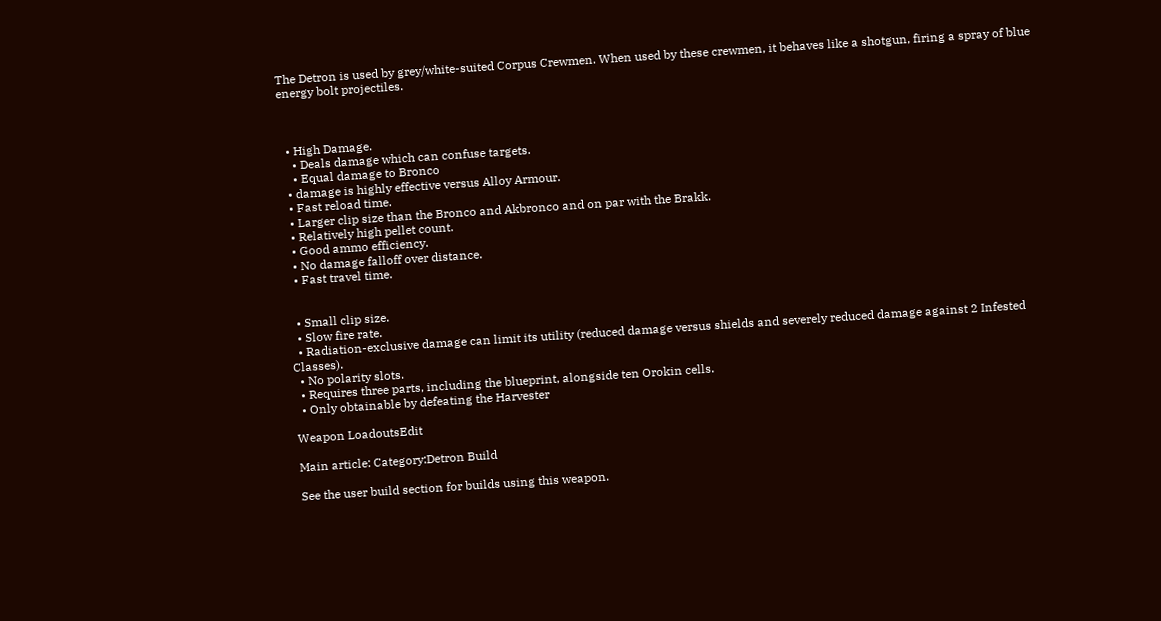The Detron is used by grey/white-suited Corpus Crewmen. When used by these crewmen, it behaves like a shotgun, firing a spray of blue energy bolt projectiles.



  • High Damage.
    • Deals damage which can confuse targets.
    • Equal damage to Bronco
  • damage is highly effective versus Alloy Armour.
  • Fast reload time.
  • Larger clip size than the Bronco and Akbronco and on par with the Brakk.
  • Relatively high pellet count.
  • Good ammo efficiency.
  • No damage falloff over distance.
  • Fast travel time.


  • Small clip size.
  • Slow fire rate.
  • Radiation-exclusive damage can limit its utility (reduced damage versus shields and severely reduced damage against 2 Infested Classes).
  • No polarity slots.
  • Requires three parts, including the blueprint, alongside ten Orokin cells.
  • Only obtainable by defeating the Harvester

Weapon LoadoutsEdit

Main article: Category:Detron Build

See the user build section for builds using this weapon.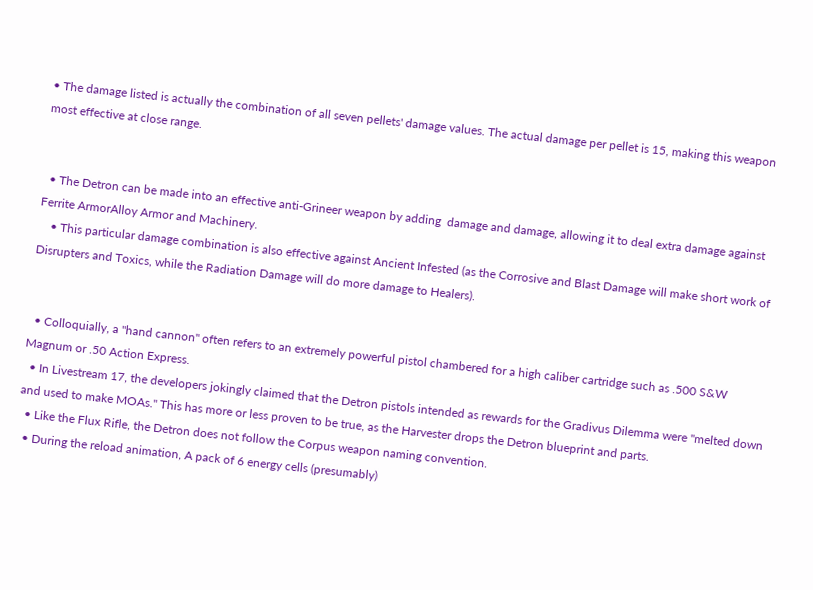• The damage listed is actually the combination of all seven pellets' damage values. The actual damage per pellet is 15, making this weapon most effective at close range.


  • The Detron can be made into an effective anti-Grineer weapon by adding  damage and damage, allowing it to deal extra damage against Ferrite ArmorAlloy Armor and Machinery.
    • This particular damage combination is also effective against Ancient Infested (as the Corrosive and Blast Damage will make short work of Disrupters and Toxics, while the Radiation Damage will do more damage to Healers).


  • Colloquially, a "hand cannon" often refers to an extremely powerful pistol chambered for a high caliber cartridge such as .500 S&W Magnum or .50 Action Express.
  • In Livestream 17, the developers jokingly claimed that the Detron pistols intended as rewards for the Gradivus Dilemma were "melted down and used to make MOAs." This has more or less proven to be true, as the Harvester drops the Detron blueprint and parts.
  • Like the Flux Rifle, the Detron does not follow the Corpus weapon naming convention.
  • During the reload animation, A pack of 6 energy cells (presumably)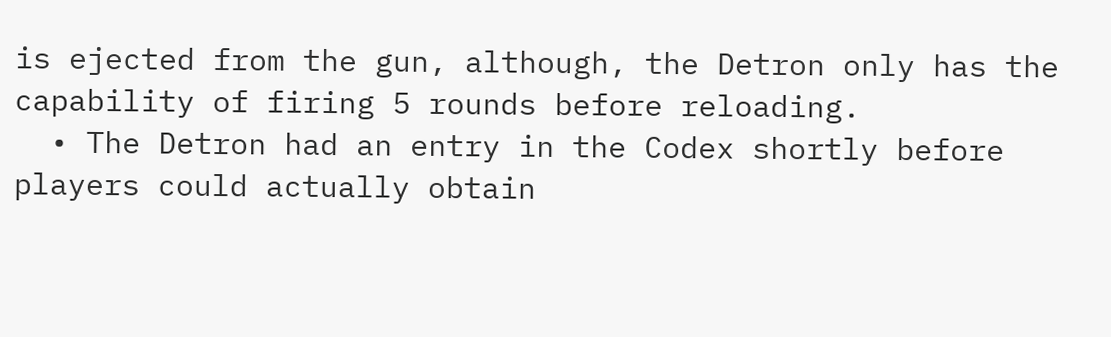is ejected from the gun, although, the Detron only has the capability of firing 5 rounds before reloading.
  • The Detron had an entry in the Codex shortly before players could actually obtain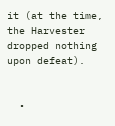it (at the time, the Harvester dropped nothing upon defeat).


  •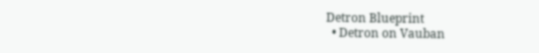Detron Blueprint
  • Detron on Vauban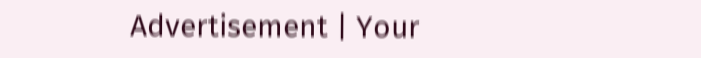Advertisement | Your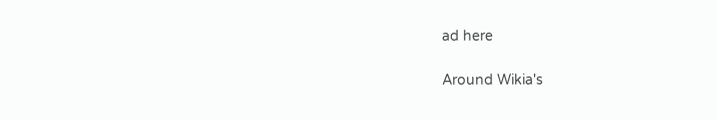ad here

Around Wikia's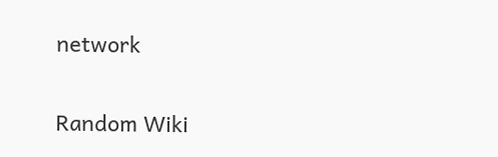network

Random Wiki